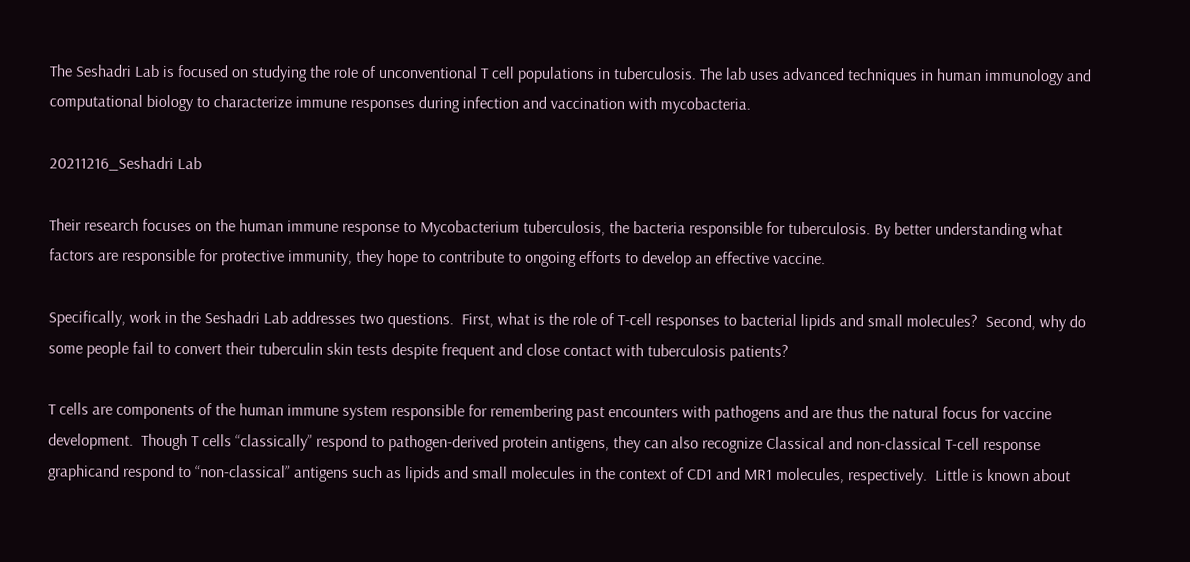The Seshadri Lab is focused on studying the roIe of unconventional T cell populations in tuberculosis. The lab uses advanced techniques in human immunology and computational biology to characterize immune responses during infection and vaccination with mycobacteria.

20211216_Seshadri Lab

Their research focuses on the human immune response to Mycobacterium tuberculosis, the bacteria responsible for tuberculosis. By better understanding what factors are responsible for protective immunity, they hope to contribute to ongoing efforts to develop an effective vaccine.

Specifically, work in the Seshadri Lab addresses two questions.  First, what is the role of T-cell responses to bacterial lipids and small molecules?  Second, why do some people fail to convert their tuberculin skin tests despite frequent and close contact with tuberculosis patients?

T cells are components of the human immune system responsible for remembering past encounters with pathogens and are thus the natural focus for vaccine development.  Though T cells “classically” respond to pathogen-derived protein antigens, they can also recognize Classical and non-classical T-cell response graphicand respond to “non-classical” antigens such as lipids and small molecules in the context of CD1 and MR1 molecules, respectively.  Little is known about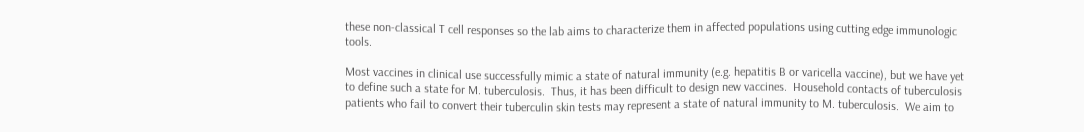these non-classical T cell responses so the lab aims to characterize them in affected populations using cutting edge immunologic tools.

Most vaccines in clinical use successfully mimic a state of natural immunity (e.g. hepatitis B or varicella vaccine), but we have yet to define such a state for M. tuberculosis.  Thus, it has been difficult to design new vaccines.  Household contacts of tuberculosis patients who fail to convert their tuberculin skin tests may represent a state of natural immunity to M. tuberculosis.  We aim to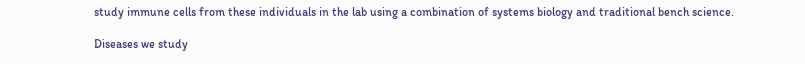study immune cells from these individuals in the lab using a combination of systems biology and traditional bench science.

Diseases we study